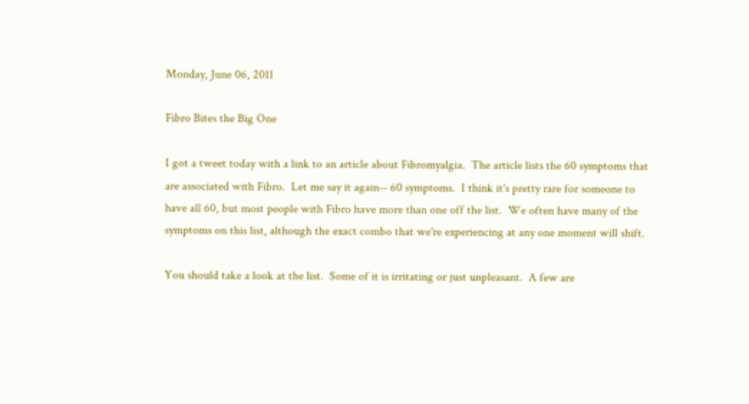Monday, June 06, 2011

Fibro Bites the Big One

I got a tweet today with a link to an article about Fibromyalgia.  The article lists the 60 symptoms that are associated with Fibro.  Let me say it again-- 60 symptoms.  I think it's pretty rare for someone to have all 60, but most people with Fibro have more than one off the list.  We often have many of the symptoms on this list, although the exact combo that we're experiencing at any one moment will shift.

You should take a look at the list.  Some of it is irritating or just unpleasant.  A few are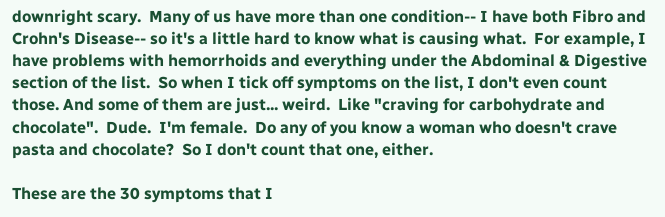downright scary.  Many of us have more than one condition-- I have both Fibro and Crohn's Disease-- so it's a little hard to know what is causing what.  For example, I have problems with hemorrhoids and everything under the Abdominal & Digestive section of the list.  So when I tick off symptoms on the list, I don't even count those. And some of them are just... weird.  Like "craving for carbohydrate and chocolate".  Dude.  I'm female.  Do any of you know a woman who doesn't crave pasta and chocolate?  So I don't count that one, either.

These are the 30 symptoms that I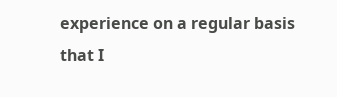experience on a regular basis that I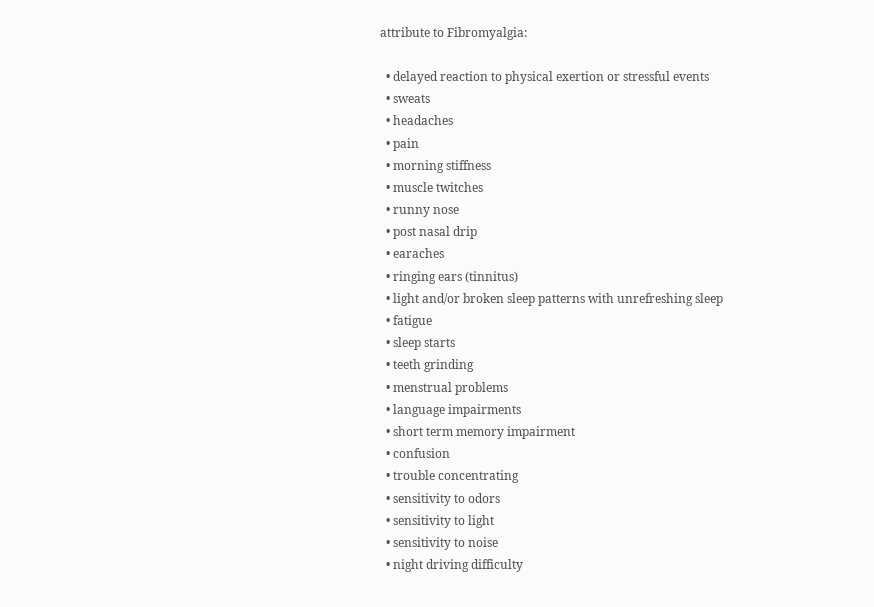attribute to Fibromyalgia:

  • delayed reaction to physical exertion or stressful events
  • sweats
  • headaches
  • pain
  • morning stiffness
  • muscle twitches
  • runny nose
  • post nasal drip
  • earaches
  • ringing ears (tinnitus)
  • light and/or broken sleep patterns with unrefreshing sleep
  • fatigue
  • sleep starts
  • teeth grinding
  • menstrual problems
  • language impairments
  • short term memory impairment
  • confusion
  • trouble concentrating
  • sensitivity to odors
  • sensitivity to light
  • sensitivity to noise
  • night driving difficulty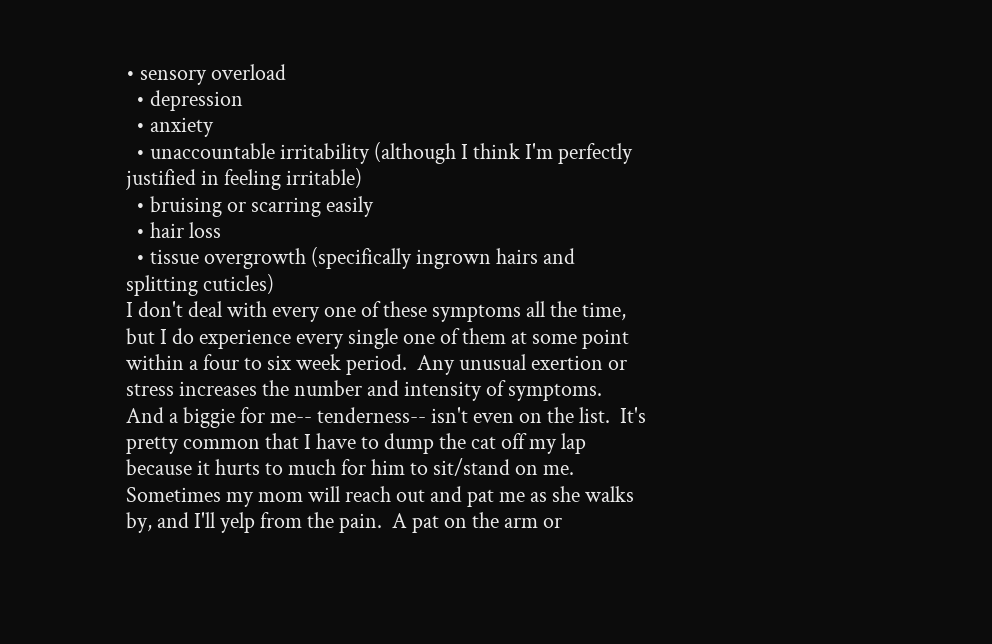• sensory overload
  • depression
  • anxiety
  • unaccountable irritability (although I think I'm perfectly justified in feeling irritable)
  • bruising or scarring easily
  • hair loss
  • tissue overgrowth (specifically ingrown hairs and splitting cuticles)
I don't deal with every one of these symptoms all the time, but I do experience every single one of them at some point within a four to six week period.  Any unusual exertion or stress increases the number and intensity of symptoms.  And a biggie for me-- tenderness-- isn't even on the list.  It's pretty common that I have to dump the cat off my lap because it hurts to much for him to sit/stand on me.  Sometimes my mom will reach out and pat me as she walks by, and I'll yelp from the pain.  A pat on the arm or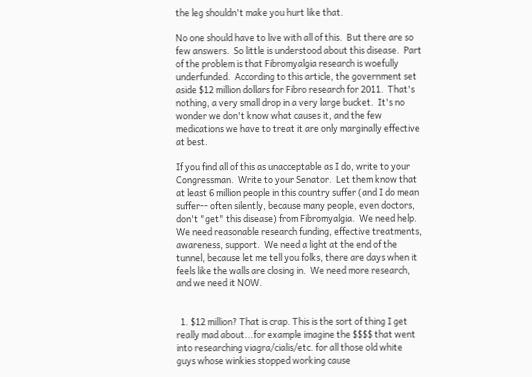the leg shouldn't make you hurt like that.

No one should have to live with all of this.  But there are so few answers.  So little is understood about this disease.  Part of the problem is that Fibromyalgia research is woefully underfunded.  According to this article, the government set aside $12 million dollars for Fibro research for 2011.  That's nothing, a very small drop in a very large bucket.  It's no wonder we don't know what causes it, and the few medications we have to treat it are only marginally effective at best.

If you find all of this as unacceptable as I do, write to your Congressman.  Write to your Senator.  Let them know that at least 6 million people in this country suffer (and I do mean suffer-- often silently, because many people, even doctors, don't "get" this disease) from Fibromyalgia.  We need help.  We need reasonable research funding, effective treatments, awareness, support.  We need a light at the end of the tunnel, because let me tell you folks, there are days when it feels like the walls are closing in.  We need more research, and we need it NOW.


  1. $12 million? That is crap. This is the sort of thing I get really mad about...for example imagine the $$$$ that went into researching viagra/cialis/etc. for all those old white guys whose winkies stopped working cause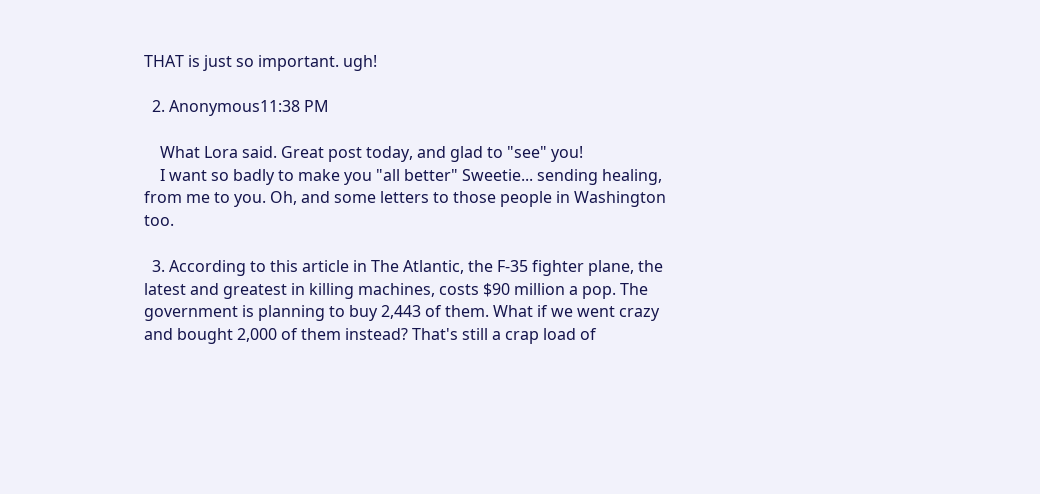THAT is just so important. ugh!

  2. Anonymous11:38 PM

    What Lora said. Great post today, and glad to "see" you!
    I want so badly to make you "all better" Sweetie... sending healing, from me to you. Oh, and some letters to those people in Washington too.

  3. According to this article in The Atlantic, the F-35 fighter plane, the latest and greatest in killing machines, costs $90 million a pop. The government is planning to buy 2,443 of them. What if we went crazy and bought 2,000 of them instead? That's still a crap load of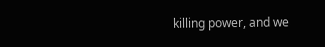killing power, and we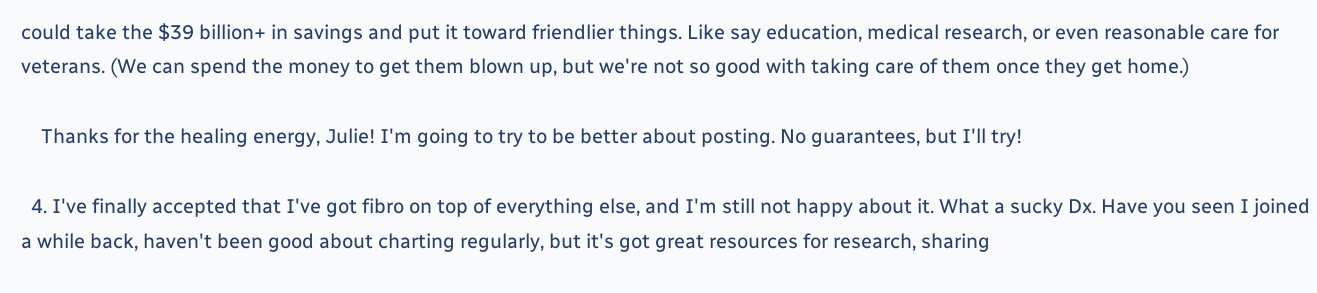could take the $39 billion+ in savings and put it toward friendlier things. Like say education, medical research, or even reasonable care for veterans. (We can spend the money to get them blown up, but we're not so good with taking care of them once they get home.)

    Thanks for the healing energy, Julie! I'm going to try to be better about posting. No guarantees, but I'll try!

  4. I've finally accepted that I've got fibro on top of everything else, and I'm still not happy about it. What a sucky Dx. Have you seen I joined a while back, haven't been good about charting regularly, but it's got great resources for research, sharing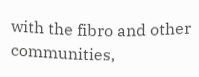with the fibro and other communities,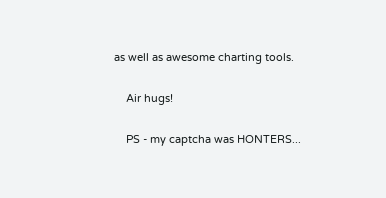as well as awesome charting tools.

    Air hugs!

    PS - my captcha was HONTERS...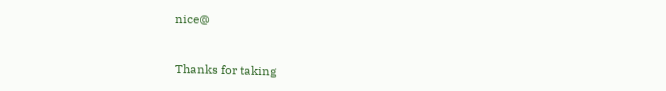nice@


Thanks for taking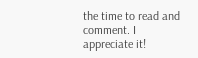the time to read and comment. I appreciate it!